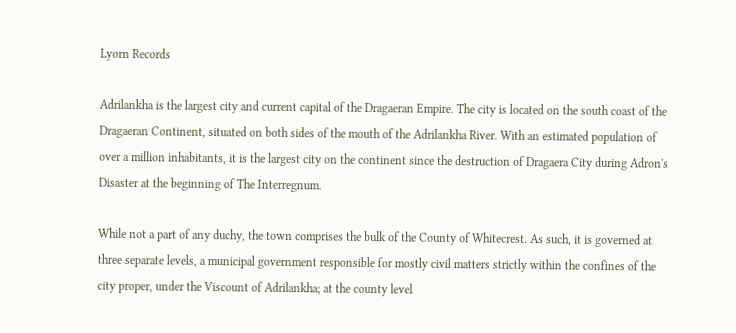Lyorn Records

Adrilankha is the largest city and current capital of the Dragaeran Empire. The city is located on the south coast of the Dragaeran Continent, situated on both sides of the mouth of the Adrilankha River. With an estimated population of over a million inhabitants, it is the largest city on the continent since the destruction of Dragaera City during Adron's Disaster at the beginning of The Interregnum.

While not a part of any duchy, the town comprises the bulk of the County of Whitecrest. As such, it is governed at three separate levels, a municipal government responsible for mostly civil matters strictly within the confines of the city proper, under the Viscount of Adrilankha; at the county level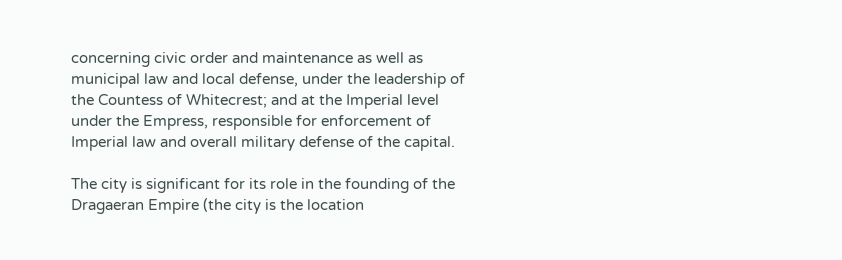concerning civic order and maintenance as well as municipal law and local defense, under the leadership of the Countess of Whitecrest; and at the Imperial level under the Empress, responsible for enforcement of Imperial law and overall military defense of the capital.

The city is significant for its role in the founding of the Dragaeran Empire (the city is the location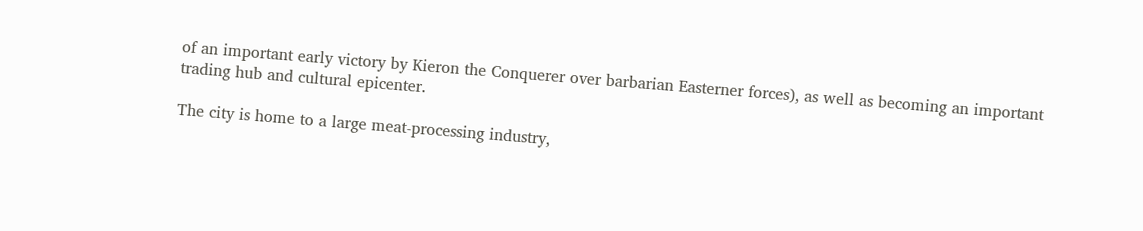of an important early victory by Kieron the Conquerer over barbarian Easterner forces), as well as becoming an important trading hub and cultural epicenter.

The city is home to a large meat-processing industry,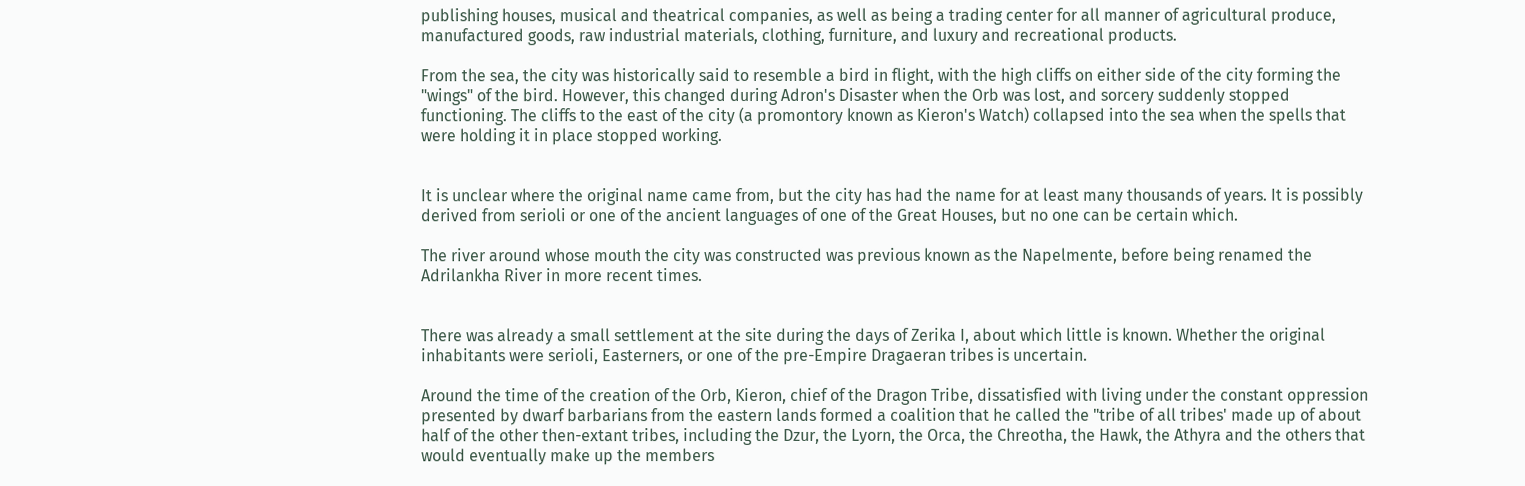publishing houses, musical and theatrical companies, as well as being a trading center for all manner of agricultural produce, manufactured goods, raw industrial materials, clothing, furniture, and luxury and recreational products.

From the sea, the city was historically said to resemble a bird in flight, with the high cliffs on either side of the city forming the "wings" of the bird. However, this changed during Adron's Disaster when the Orb was lost, and sorcery suddenly stopped functioning. The cliffs to the east of the city (a promontory known as Kieron's Watch) collapsed into the sea when the spells that were holding it in place stopped working.


It is unclear where the original name came from, but the city has had the name for at least many thousands of years. It is possibly derived from serioli or one of the ancient languages of one of the Great Houses, but no one can be certain which.

The river around whose mouth the city was constructed was previous known as the Napelmente, before being renamed the Adrilankha River in more recent times.


There was already a small settlement at the site during the days of Zerika I, about which little is known. Whether the original inhabitants were serioli, Easterners, or one of the pre-Empire Dragaeran tribes is uncertain.

Around the time of the creation of the Orb, Kieron, chief of the Dragon Tribe, dissatisfied with living under the constant oppression presented by dwarf barbarians from the eastern lands formed a coalition that he called the "tribe of all tribes' made up of about half of the other then-extant tribes, including the Dzur, the Lyorn, the Orca, the Chreotha, the Hawk, the Athyra and the others that would eventually make up the members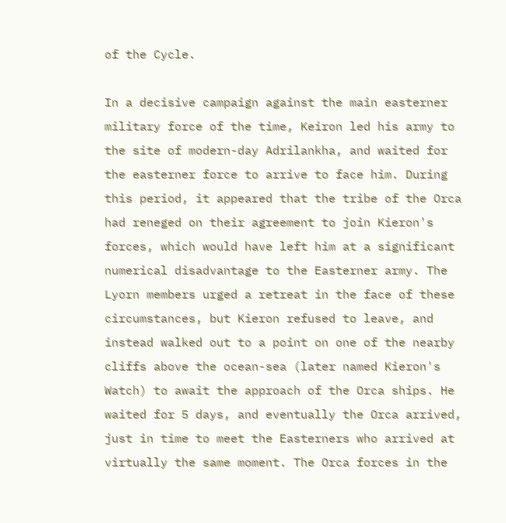of the Cycle.

In a decisive campaign against the main easterner military force of the time, Keiron led his army to the site of modern-day Adrilankha, and waited for the easterner force to arrive to face him. During this period, it appeared that the tribe of the Orca had reneged on their agreement to join Kieron's forces, which would have left him at a significant numerical disadvantage to the Easterner army. The Lyorn members urged a retreat in the face of these circumstances, but Kieron refused to leave, and instead walked out to a point on one of the nearby cliffs above the ocean-sea (later named Kieron's Watch) to await the approach of the Orca ships. He waited for 5 days, and eventually the Orca arrived, just in time to meet the Easterners who arrived at virtually the same moment. The Orca forces in the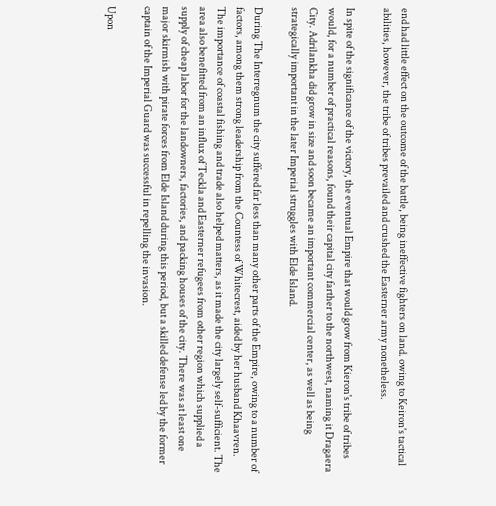end had little effect on the outcome of the battle, being ineffective fighters on land. owing to Keiron's tactical abilities, however, the tribe of tribes prevailed and crushed the Easterner army nonetheless.

In spite of the significance of the victory, the eventual Empire that would grow from Kieron's tribe of tribes would, for a number of practical reasons, found their capital city farther to the northwest, naming it Dragaera City. Adrilankha did grow in size and soon became an important commercial center, as well as being strategically important in the later Imperial struggles with Elde Island.

During The Interregnum the city suffered far less than many other parts of the Empire, owing to a number of factors, among them strong leadership from the Countess of Whitecrest, aided by her husband Khaavren. The importance of coastal fishing and trade also helped matters, as it made the city largely self-sufficient. The area also benefitted from an influx of Teckla and Easterner refugees from other region which supplied a supply of cheap labor for the landowners, factories, and packing houses of the city. There was at least one major skirmish with pirate forces from Elde Island during this period, but a skilled defense led by the former captain of the Imperial Guard was successful in repelling the invasion.

Upon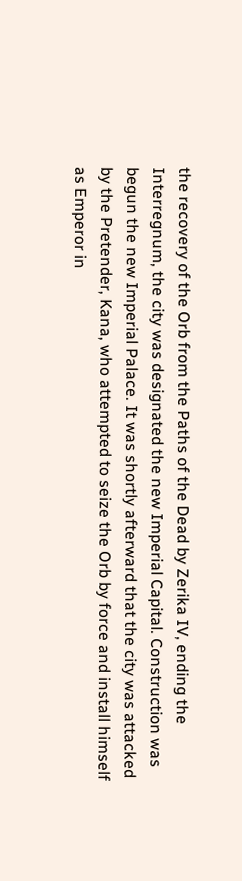the recovery of the Orb from the Paths of the Dead by Zerika IV, ending the Interregnum, the city was designated the new Imperial Capital. Construction was begun the new Imperial Palace. It was shortly afterward that the city was attacked by the Pretender, Kana, who attempted to seize the Orb by force and install himself as Emperor in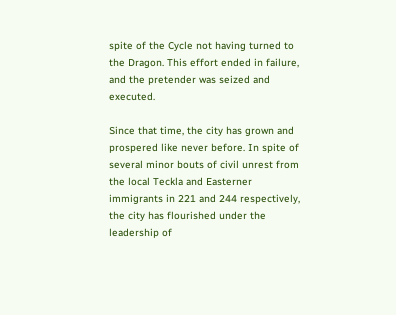spite of the Cycle not having turned to the Dragon. This effort ended in failure, and the pretender was seized and executed.

Since that time, the city has grown and prospered like never before. In spite of several minor bouts of civil unrest from the local Teckla and Easterner immigrants in 221 and 244 respectively, the city has flourished under the leadership of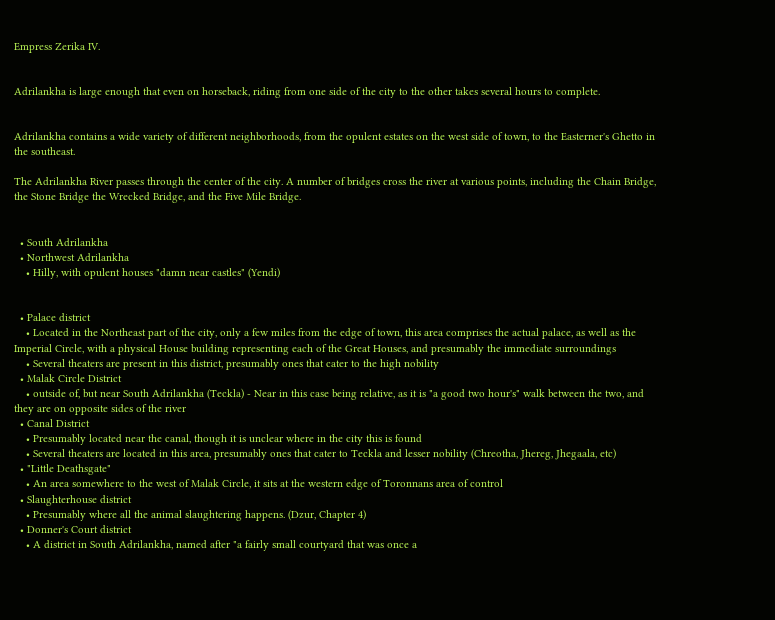Empress Zerika IV.


Adrilankha is large enough that even on horseback, riding from one side of the city to the other takes several hours to complete.


Adrilankha contains a wide variety of different neighborhoods, from the opulent estates on the west side of town, to the Easterner's Ghetto in the southeast.

The Adrilankha River passes through the center of the city. A number of bridges cross the river at various points, including the Chain Bridge, the Stone Bridge the Wrecked Bridge, and the Five Mile Bridge.


  • South Adrilankha
  • Northwest Adrilankha
    • Hilly, with opulent houses "damn near castles" (Yendi)


  • Palace district
    • Located in the Northeast part of the city, only a few miles from the edge of town, this area comprises the actual palace, as well as the Imperial Circle, with a physical House building representing each of the Great Houses, and presumably the immediate surroundings
    • Several theaters are present in this district, presumably ones that cater to the high nobility
  • Malak Circle District
    • outside of, but near South Adrilankha (Teckla) - Near in this case being relative, as it is "a good two hour's" walk between the two, and they are on opposite sides of the river
  • Canal District
    • Presumably located near the canal, though it is unclear where in the city this is found
    • Several theaters are located in this area, presumably ones that cater to Teckla and lesser nobility (Chreotha, Jhereg, Jhegaala, etc)
  • "Little Deathsgate"
    • An area somewhere to the west of Malak Circle, it sits at the western edge of Toronnans area of control
  • Slaughterhouse district
    • Presumably where all the animal slaughtering happens. (Dzur, Chapter 4)
  • Donner's Court district
    • A district in South Adrilankha, named after "a fairly small courtyard that was once a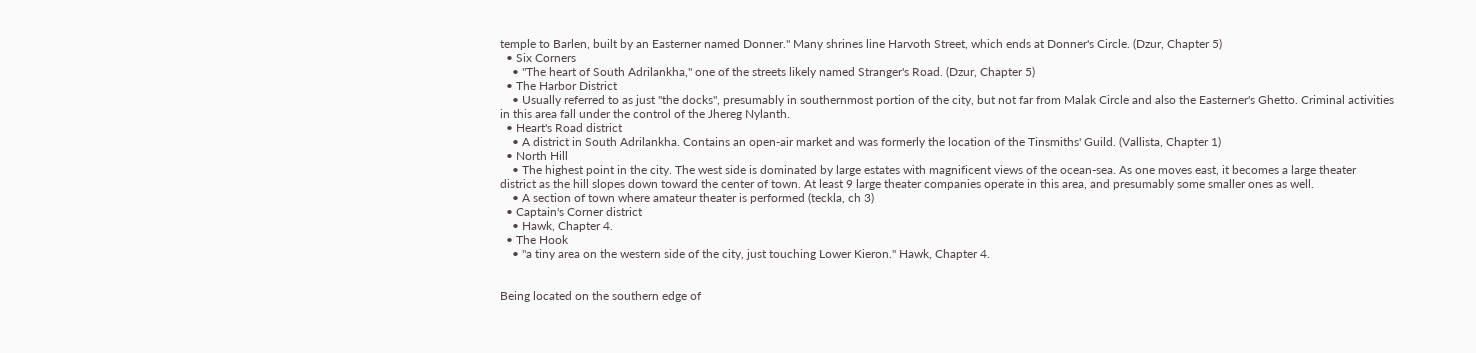temple to Barlen, built by an Easterner named Donner." Many shrines line Harvoth Street, which ends at Donner's Circle. (Dzur, Chapter 5)
  • Six Corners
    • "The heart of South Adrilankha," one of the streets likely named Stranger's Road. (Dzur, Chapter 5)
  • The Harbor District
    • Usually referred to as just "the docks", presumably in southernmost portion of the city, but not far from Malak Circle and also the Easterner's Ghetto. Criminal activities in this area fall under the control of the Jhereg Nylanth.
  • Heart's Road district
    • A district in South Adrilankha. Contains an open-air market and was formerly the location of the Tinsmiths' Guild. (Vallista, Chapter 1)
  • North Hill
    • The highest point in the city. The west side is dominated by large estates with magnificent views of the ocean-sea. As one moves east, it becomes a large theater district as the hill slopes down toward the center of town. At least 9 large theater companies operate in this area, and presumably some smaller ones as well.
    • A section of town where amateur theater is performed (teckla, ch 3)
  • Captain's Corner district
    • Hawk, Chapter 4.
  • The Hook
    • "a tiny area on the western side of the city, just touching Lower Kieron." Hawk, Chapter 4.


Being located on the southern edge of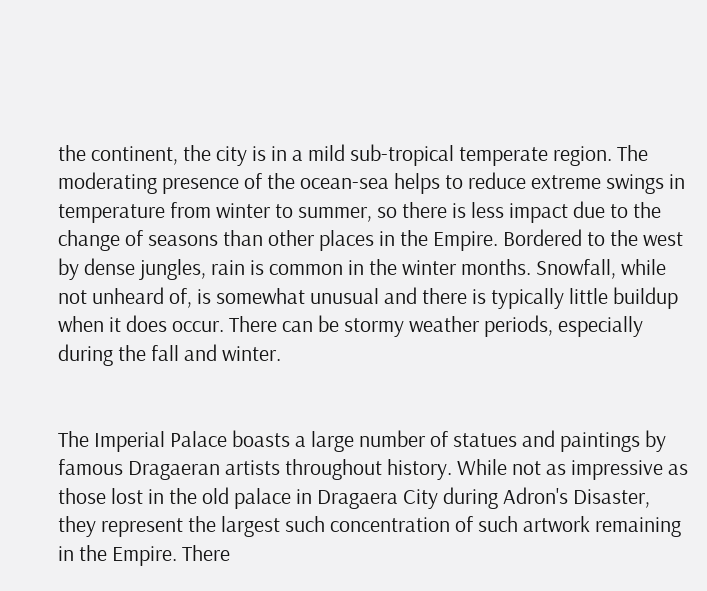the continent, the city is in a mild sub-tropical temperate region. The moderating presence of the ocean-sea helps to reduce extreme swings in temperature from winter to summer, so there is less impact due to the change of seasons than other places in the Empire. Bordered to the west by dense jungles, rain is common in the winter months. Snowfall, while not unheard of, is somewhat unusual and there is typically little buildup when it does occur. There can be stormy weather periods, especially during the fall and winter.


The Imperial Palace boasts a large number of statues and paintings by famous Dragaeran artists throughout history. While not as impressive as those lost in the old palace in Dragaera City during Adron's Disaster, they represent the largest such concentration of such artwork remaining in the Empire. There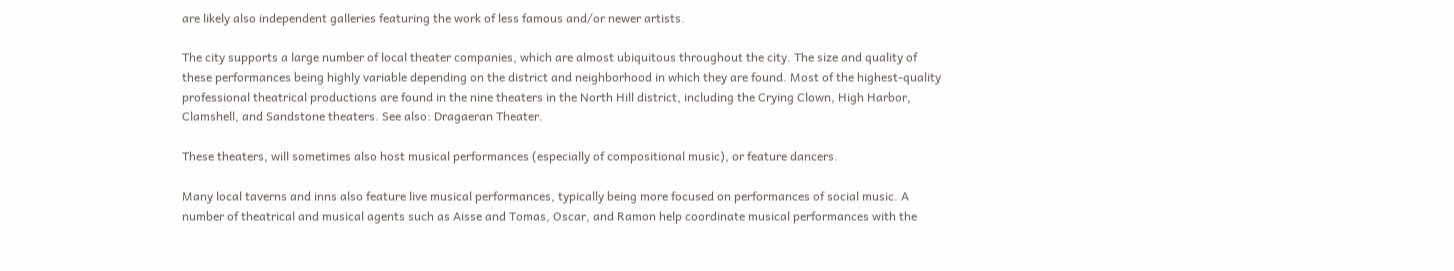are likely also independent galleries featuring the work of less famous and/or newer artists.

The city supports a large number of local theater companies, which are almost ubiquitous throughout the city. The size and quality of these performances being highly variable depending on the district and neighborhood in which they are found. Most of the highest-quality professional theatrical productions are found in the nine theaters in the North Hill district, including the Crying Clown, High Harbor, Clamshell, and Sandstone theaters. See also: Dragaeran Theater.

These theaters, will sometimes also host musical performances (especially of compositional music), or feature dancers.

Many local taverns and inns also feature live musical performances, typically being more focused on performances of social music. A number of theatrical and musical agents such as Aisse and Tomas, Oscar, and Ramon help coordinate musical performances with the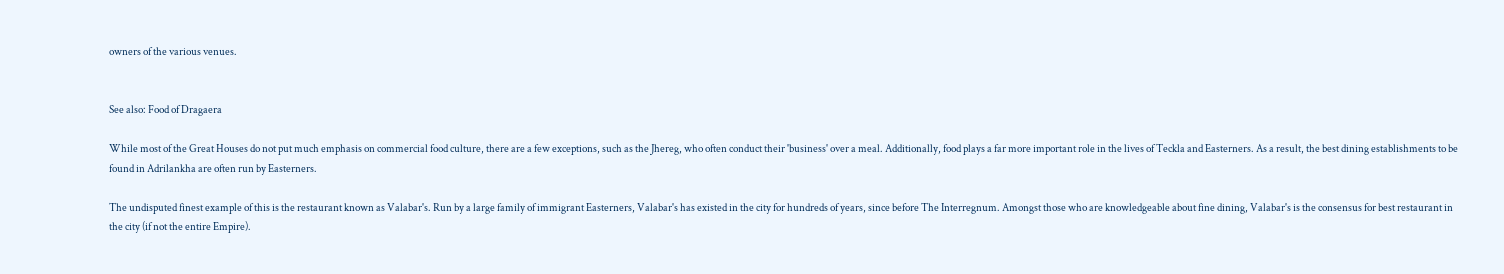owners of the various venues.


See also: Food of Dragaera

While most of the Great Houses do not put much emphasis on commercial food culture, there are a few exceptions, such as the Jhereg, who often conduct their 'business' over a meal. Additionally, food plays a far more important role in the lives of Teckla and Easterners. As a result, the best dining establishments to be found in Adrilankha are often run by Easterners.

The undisputed finest example of this is the restaurant known as Valabar's. Run by a large family of immigrant Easterners, Valabar's has existed in the city for hundreds of years, since before The Interregnum. Amongst those who are knowledgeable about fine dining, Valabar's is the consensus for best restaurant in the city (if not the entire Empire).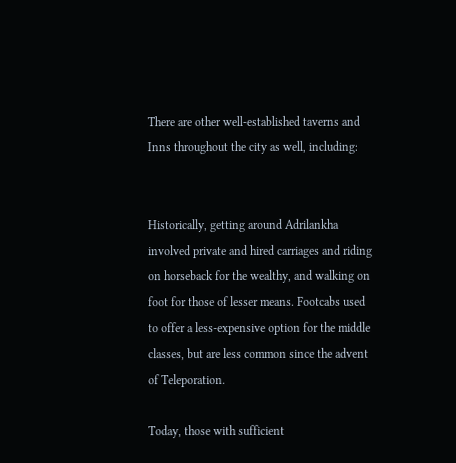There are other well-established taverns and Inns throughout the city as well, including:


Historically, getting around Adrilankha involved private and hired carriages and riding on horseback for the wealthy, and walking on foot for those of lesser means. Footcabs used to offer a less-expensive option for the middle classes, but are less common since the advent of Teleporation.

Today, those with sufficient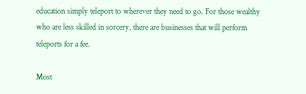education simply teleport to wherever they need to go. For those wealthy who are less skilled in sorcery, there are businesses that will perform teleports for a fee.

Most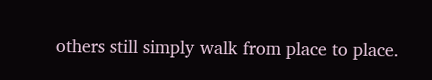others still simply walk from place to place.